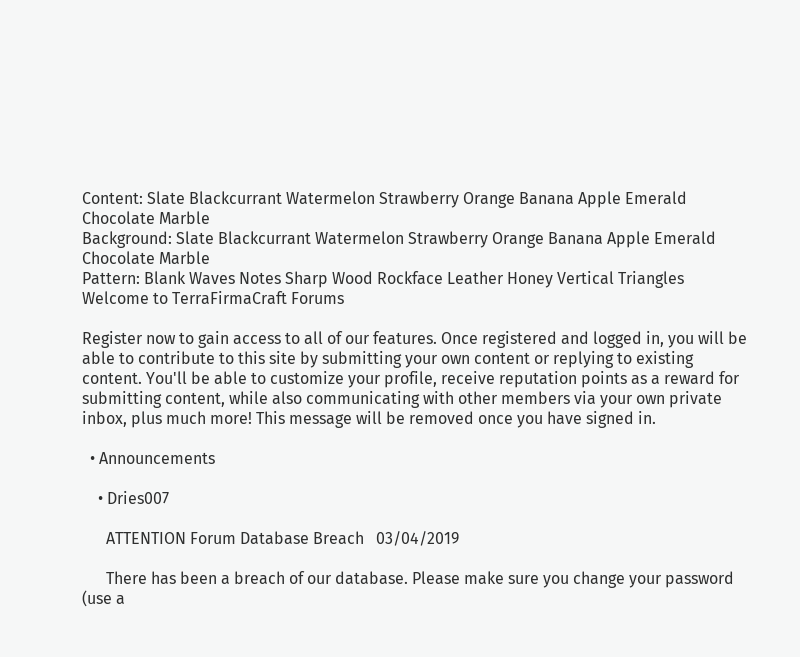Content: Slate Blackcurrant Watermelon Strawberry Orange Banana Apple Emerald Chocolate Marble
Background: Slate Blackcurrant Watermelon Strawberry Orange Banana Apple Emerald Chocolate Marble
Pattern: Blank Waves Notes Sharp Wood Rockface Leather Honey Vertical Triangles
Welcome to TerraFirmaCraft Forums

Register now to gain access to all of our features. Once registered and logged in, you will be able to contribute to this site by submitting your own content or replying to existing content. You'll be able to customize your profile, receive reputation points as a reward for submitting content, while also communicating with other members via your own private inbox, plus much more! This message will be removed once you have signed in.

  • Announcements

    • Dries007

      ATTENTION Forum Database Breach   03/04/2019

      There has been a breach of our database. Please make sure you change your password (use a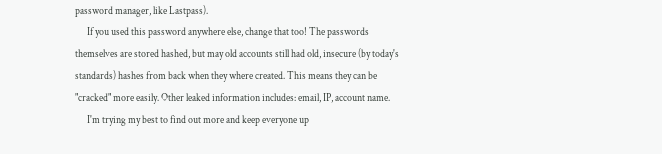password manager, like Lastpass).
      If you used this password anywhere else, change that too! The passwords themselves are stored hashed, but may old accounts still had old, insecure (by today's standards) hashes from back when they where created. This means they can be "cracked" more easily. Other leaked information includes: email, IP, account name.
      I'm trying my best to find out more and keep everyone up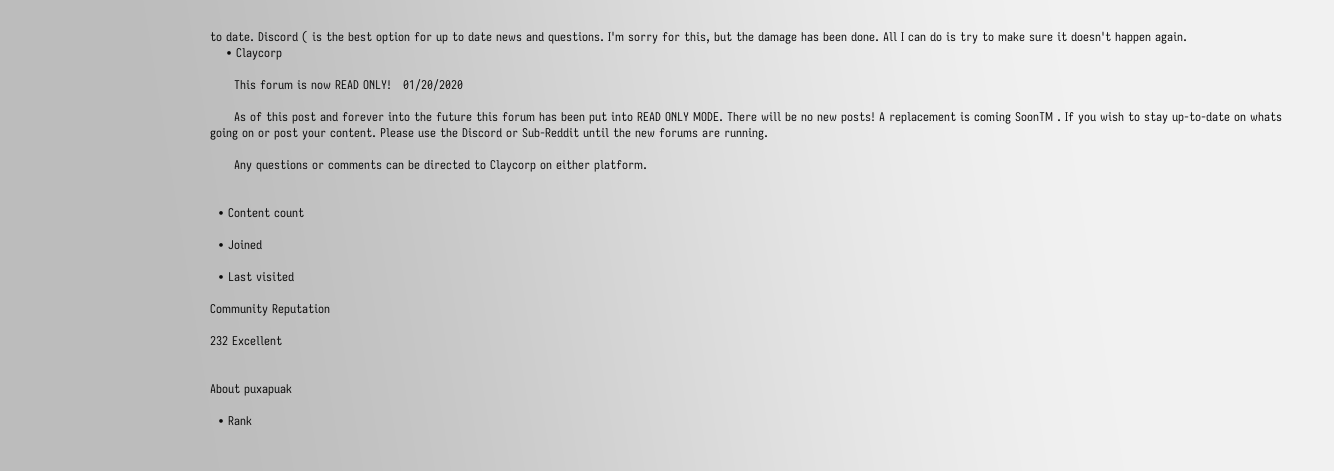to date. Discord ( is the best option for up to date news and questions. I'm sorry for this, but the damage has been done. All I can do is try to make sure it doesn't happen again.
    • Claycorp

      This forum is now READ ONLY!   01/20/2020

      As of this post and forever into the future this forum has been put into READ ONLY MODE. There will be no new posts! A replacement is coming SoonTM . If you wish to stay up-to-date on whats going on or post your content. Please use the Discord or Sub-Reddit until the new forums are running.

      Any questions or comments can be directed to Claycorp on either platform.


  • Content count

  • Joined

  • Last visited

Community Reputation

232 Excellent


About puxapuak

  • Rank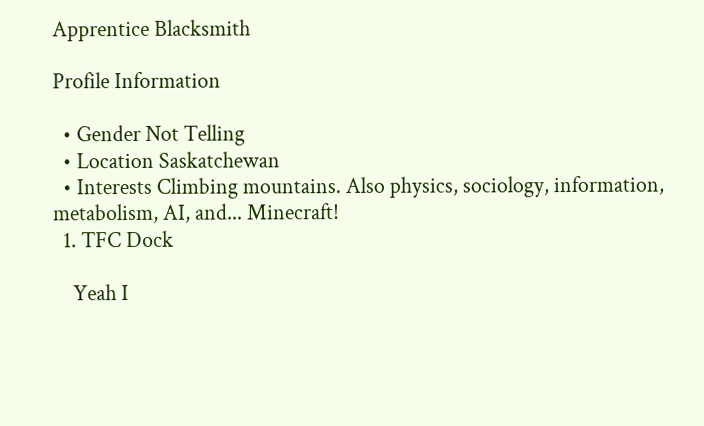Apprentice Blacksmith

Profile Information

  • Gender Not Telling
  • Location Saskatchewan
  • Interests Climbing mountains. Also physics, sociology, information, metabolism, AI, and... Minecraft!
  1. TFC Dock

    Yeah I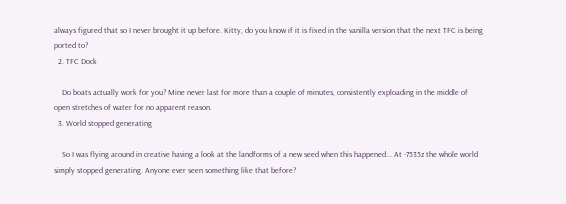always figured that so I never brought it up before. Kitty, do you know if it is fixed in the vanilla version that the next TFC is being ported to?
  2. TFC Dock

    Do boats actually work for you? Mine never last for more than a couple of minutes, consistently exploading in the middle of open stretches of water for no apparent reason.
  3. World stopped generating

    So I was flying around in creative having a look at the landforms of a new seed when this happened... At -7535z the whole world simply stopped generating. Anyone ever seen something like that before?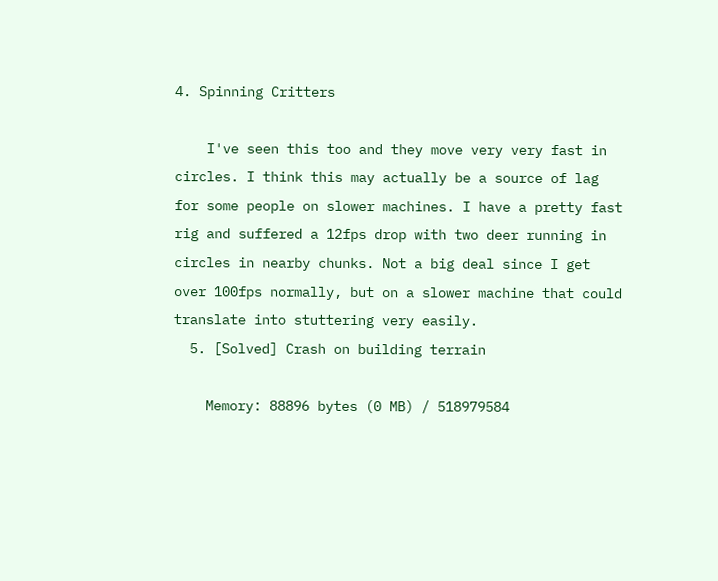4. Spinning Critters

    I've seen this too and they move very very fast in circles. I think this may actually be a source of lag for some people on slower machines. I have a pretty fast rig and suffered a 12fps drop with two deer running in circles in nearby chunks. Not a big deal since I get over 100fps normally, but on a slower machine that could translate into stuttering very easily.
  5. [Solved] Crash on building terrain

    Memory: 88896 bytes (0 MB) / 518979584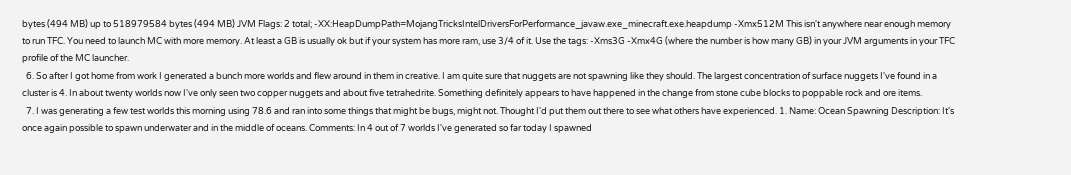bytes (494 MB) up to 518979584 bytes (494 MB) JVM Flags: 2 total; -XX:HeapDumpPath=MojangTricksIntelDriversForPerformance_javaw.exe_minecraft.exe.heapdump -Xmx512M This isn't anywhere near enough memory to run TFC. You need to launch MC with more memory. At least a GB is usually ok but if your system has more ram, use 3/4 of it. Use the tags: -Xms3G -Xmx4G (where the number is how many GB) in your JVM arguments in your TFC profile of the MC launcher.
  6. So after I got home from work I generated a bunch more worlds and flew around in them in creative. I am quite sure that nuggets are not spawning like they should. The largest concentration of surface nuggets I've found in a cluster is 4. In about twenty worlds now I've only seen two copper nuggets and about five tetrahedrite. Something definitely appears to have happened in the change from stone cube blocks to poppable rock and ore items.
  7. I was generating a few test worlds this morning using 78.6 and ran into some things that might be bugs, might not. Thought I'd put them out there to see what others have experienced. 1. Name: Ocean Spawning Description: It's once again possible to spawn underwater and in the middle of oceans. Comments: In 4 out of 7 worlds I've generated so far today I spawned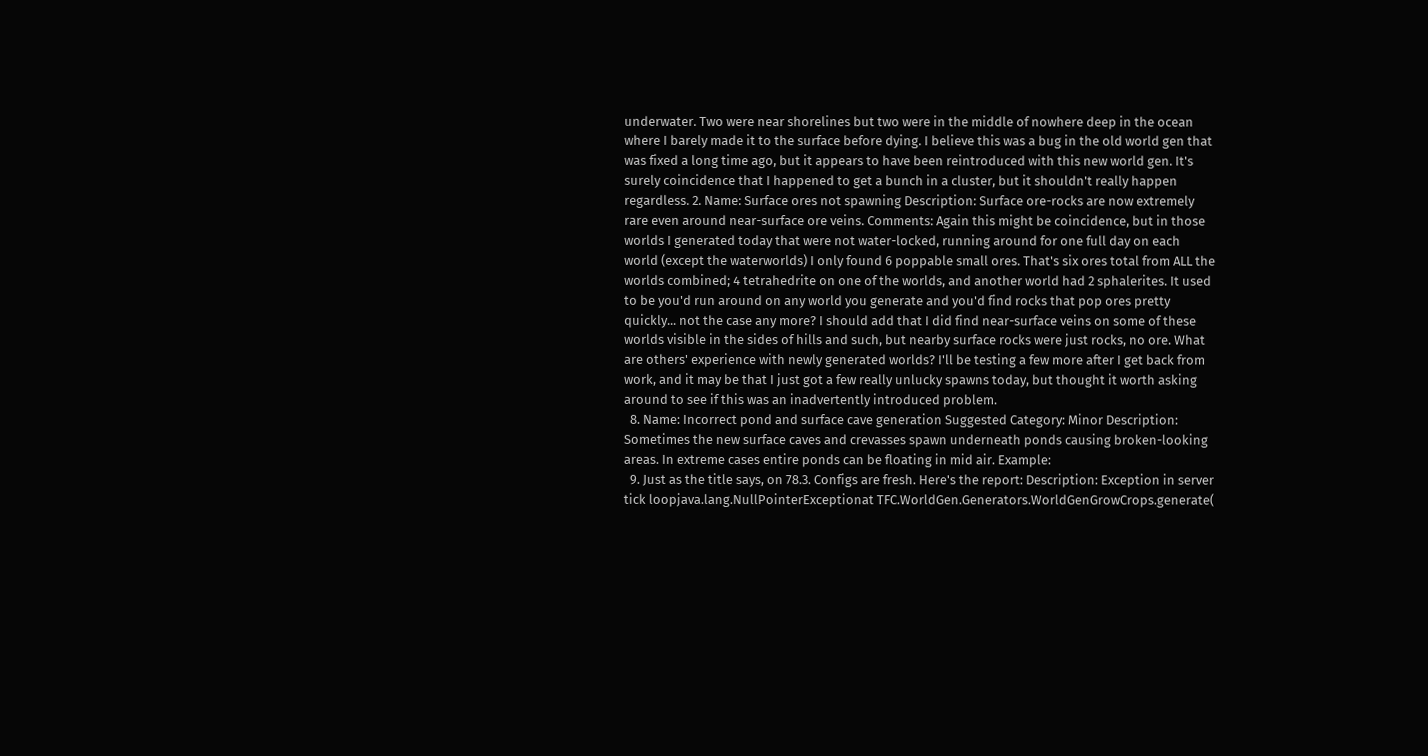underwater. Two were near shorelines but two were in the middle of nowhere deep in the ocean where I barely made it to the surface before dying. I believe this was a bug in the old world gen that was fixed a long time ago, but it appears to have been reintroduced with this new world gen. It's surely coincidence that I happened to get a bunch in a cluster, but it shouldn't really happen regardless. 2. Name: Surface ores not spawning Description: Surface ore-rocks are now extremely rare even around near-surface ore veins. Comments: Again this might be coincidence, but in those worlds I generated today that were not water-locked, running around for one full day on each world (except the waterworlds) I only found 6 poppable small ores. That's six ores total from ALL the worlds combined; 4 tetrahedrite on one of the worlds, and another world had 2 sphalerites. It used to be you'd run around on any world you generate and you'd find rocks that pop ores pretty quickly... not the case any more? I should add that I did find near-surface veins on some of these worlds visible in the sides of hills and such, but nearby surface rocks were just rocks, no ore. What are others' experience with newly generated worlds? I'll be testing a few more after I get back from work, and it may be that I just got a few really unlucky spawns today, but thought it worth asking around to see if this was an inadvertently introduced problem.
  8. Name: Incorrect pond and surface cave generation Suggested Category: Minor Description: Sometimes the new surface caves and crevasses spawn underneath ponds causing broken-looking areas. In extreme cases entire ponds can be floating in mid air. Example:
  9. Just as the title says, on 78.3. Configs are fresh. Here's the report: Description: Exception in server tick loopjava.lang.NullPointerExceptionat TFC.WorldGen.Generators.WorldGenGrowCrops.generate(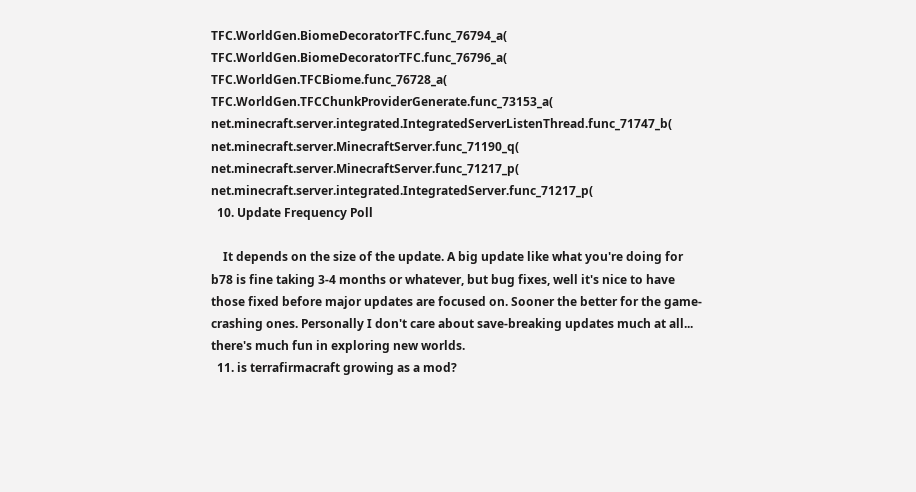TFC.WorldGen.BiomeDecoratorTFC.func_76794_a( TFC.WorldGen.BiomeDecoratorTFC.func_76796_a( TFC.WorldGen.TFCBiome.func_76728_a( TFC.WorldGen.TFCChunkProviderGenerate.func_73153_a( net.minecraft.server.integrated.IntegratedServerListenThread.func_71747_b( net.minecraft.server.MinecraftServer.func_71190_q( net.minecraft.server.MinecraftServer.func_71217_p( net.minecraft.server.integrated.IntegratedServer.func_71217_p(
  10. Update Frequency Poll

    It depends on the size of the update. A big update like what you're doing for b78 is fine taking 3-4 months or whatever, but bug fixes, well it's nice to have those fixed before major updates are focused on. Sooner the better for the game-crashing ones. Personally I don't care about save-breaking updates much at all... there's much fun in exploring new worlds.
  11. is terrafirmacraft growing as a mod?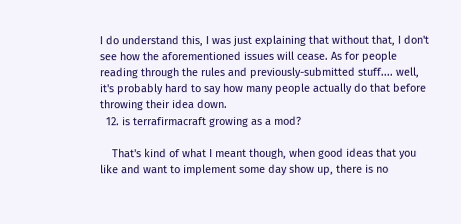I do understand this, I was just explaining that without that, I don't see how the aforementioned issues will cease. As for people reading through the rules and previously-submitted stuff.... well, it's probably hard to say how many people actually do that before throwing their idea down.
  12. is terrafirmacraft growing as a mod?

    That's kind of what I meant though, when good ideas that you like and want to implement some day show up, there is no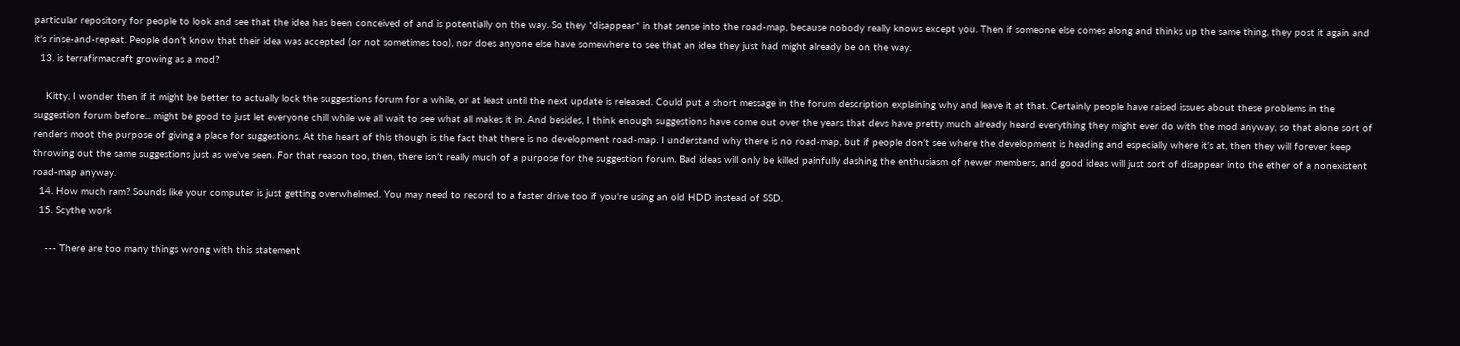particular repository for people to look and see that the idea has been conceived of and is potentially on the way. So they *disappear* in that sense into the road-map, because nobody really knows except you. Then if someone else comes along and thinks up the same thing, they post it again and it's rinse-and-repeat. People don't know that their idea was accepted (or not sometimes too), nor does anyone else have somewhere to see that an idea they just had might already be on the way.
  13. is terrafirmacraft growing as a mod?

    Kitty, I wonder then if it might be better to actually lock the suggestions forum for a while, or at least until the next update is released. Could put a short message in the forum description explaining why and leave it at that. Certainly people have raised issues about these problems in the suggestion forum before... might be good to just let everyone chill while we all wait to see what all makes it in. And besides, I think enough suggestions have come out over the years that devs have pretty much already heard everything they might ever do with the mod anyway, so that alone sort of renders moot the purpose of giving a place for suggestions. At the heart of this though is the fact that there is no development road-map. I understand why there is no road-map, but if people don't see where the development is heading and especially where it's at, then they will forever keep throwing out the same suggestions just as we've seen. For that reason too, then, there isn't really much of a purpose for the suggestion forum. Bad ideas will only be killed painfully dashing the enthusiasm of newer members, and good ideas will just sort of disappear into the ether of a nonexistent road-map anyway.
  14. How much ram? Sounds like your computer is just getting overwhelmed. You may need to record to a faster drive too if you're using an old HDD instead of SSD.
  15. Scythe work

    --- There are too many things wrong with this statement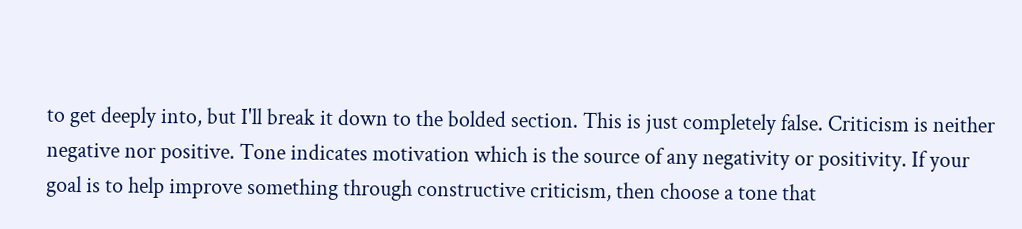to get deeply into, but I'll break it down to the bolded section. This is just completely false. Criticism is neither negative nor positive. Tone indicates motivation which is the source of any negativity or positivity. If your goal is to help improve something through constructive criticism, then choose a tone that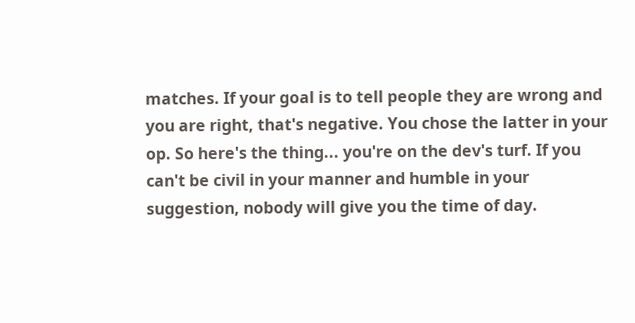matches. If your goal is to tell people they are wrong and you are right, that's negative. You chose the latter in your op. So here's the thing... you're on the dev's turf. If you can't be civil in your manner and humble in your suggestion, nobody will give you the time of day.